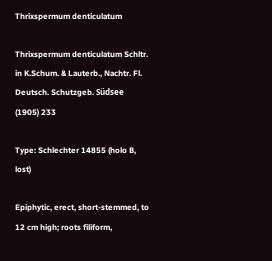Thrixspermum denticulatum

Thrixspermum denticulatum Schltr. in K.Schum. & Lauterb., Nachtr. Fl. Deutsch. Schutzgeb. Südsee (1905) 233

Type: Schlechter 14855 (holo B, lost)

Epiphytic, erect, short-stemmed, to 12 cm high; roots filiform,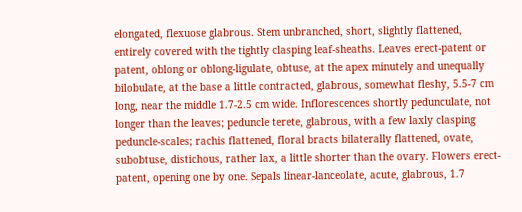elongated, flexuose glabrous. Stem unbranched, short, slightly flattened, entirely covered with the tightly clasping leaf-sheaths. Leaves erect-patent or patent, oblong or oblong-ligulate, obtuse, at the apex minutely and unequally bilobulate, at the base a little contracted, glabrous, somewhat fleshy, 5.5-7 cm long, near the middle 1.7-2.5 cm wide. Inflorescences shortly pedunculate, not longer than the leaves; peduncle terete, glabrous, with a few laxly clasping peduncle-scales; rachis flattened, floral bracts bilaterally flattened, ovate, subobtuse, distichous, rather lax, a little shorter than the ovary. Flowers erect-patent, opening one by one. Sepals linear-lanceolate, acute, glabrous, 1.7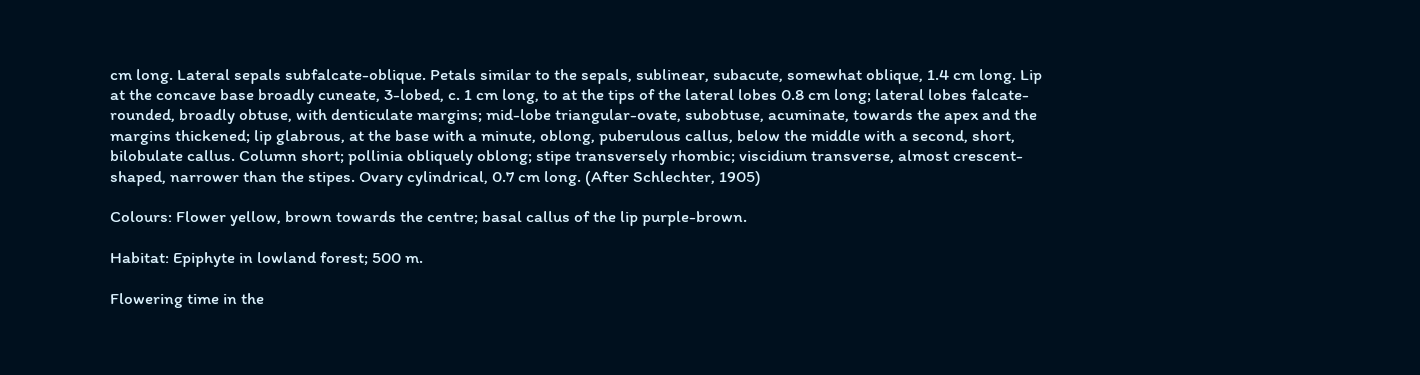cm long. Lateral sepals subfalcate-oblique. Petals similar to the sepals, sublinear, subacute, somewhat oblique, 1.4 cm long. Lip at the concave base broadly cuneate, 3-lobed, c. 1 cm long, to at the tips of the lateral lobes 0.8 cm long; lateral lobes falcate-rounded, broadly obtuse, with denticulate margins; mid-lobe triangular-ovate, subobtuse, acuminate, towards the apex and the margins thickened; lip glabrous, at the base with a minute, oblong, puberulous callus, below the middle with a second, short, bilobulate callus. Column short; pollinia obliquely oblong; stipe transversely rhombic; viscidium transverse, almost crescent-shaped, narrower than the stipes. Ovary cylindrical, 0.7 cm long. (After Schlechter, 1905)

Colours: Flower yellow, brown towards the centre; basal callus of the lip purple-brown.

Habitat: Epiphyte in lowland forest; 500 m.

Flowering time in the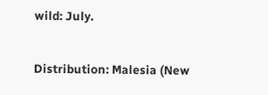wild: July.

Distribution: Malesia (New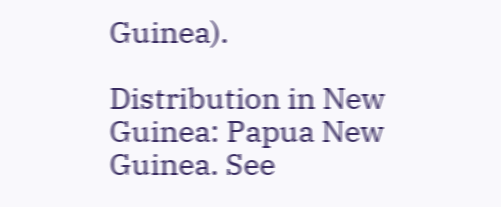Guinea).

Distribution in New Guinea: Papua New Guinea. See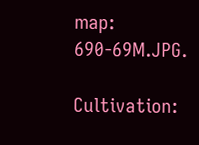map: 690-69M.JPG.

Cultivation: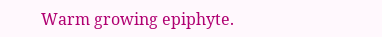Warm growing epiphyte.